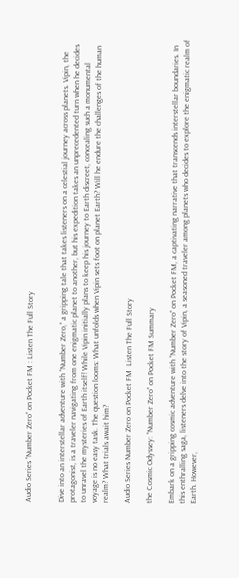Audio Series “Number Zero” on Pocket FM : Listen The Full Story


Dive into an interstellar adventure with “Number Zero,” a gripping tale that takes listeners on a celestial journey across planets. Vipin, the protagonist, is a traveler navigating from one enigmatic planet to another, but his expedition takes an unprecedented turn when he decides to unravel the mysteries of Earth itself! While Vipin initially plans to keep his journey to Earth discreet, concealing such a monumental voyage is no easy task. The question looms: What unfolds when Vipin sets foot on planet Earth? Will he endure the challenges of the human realm? What trials await him?

Audio Series Number Zero on Pocket FM  Listen The Full Story

the Cosmic Odyssey: “Number Zero” on Pocket FM Summary

Embark on a gripping cosmic adventure with “Number Zero” on Pocket FM, a captivating narrative that transcends interstellar boundaries. In this enthralling saga, listeners delve into the story of Vipin, a seasoned traveler among planets who decides to explore the enigmatic realm of Earth. However,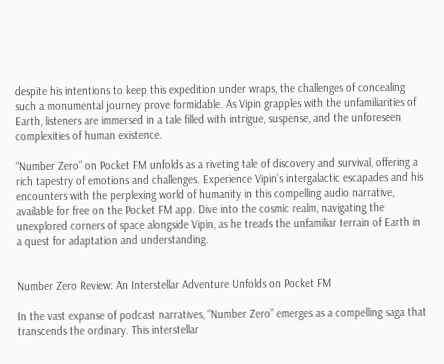despite his intentions to keep this expedition under wraps, the challenges of concealing such a monumental journey prove formidable. As Vipin grapples with the unfamiliarities of Earth, listeners are immersed in a tale filled with intrigue, suspense, and the unforeseen complexities of human existence.

“Number Zero” on Pocket FM unfolds as a riveting tale of discovery and survival, offering a rich tapestry of emotions and challenges. Experience Vipin’s intergalactic escapades and his encounters with the perplexing world of humanity in this compelling audio narrative, available for free on the Pocket FM app. Dive into the cosmic realm, navigating the unexplored corners of space alongside Vipin, as he treads the unfamiliar terrain of Earth in a quest for adaptation and understanding.


Number Zero Review: An Interstellar Adventure Unfolds on Pocket FM

In the vast expanse of podcast narratives, “Number Zero” emerges as a compelling saga that transcends the ordinary. This interstellar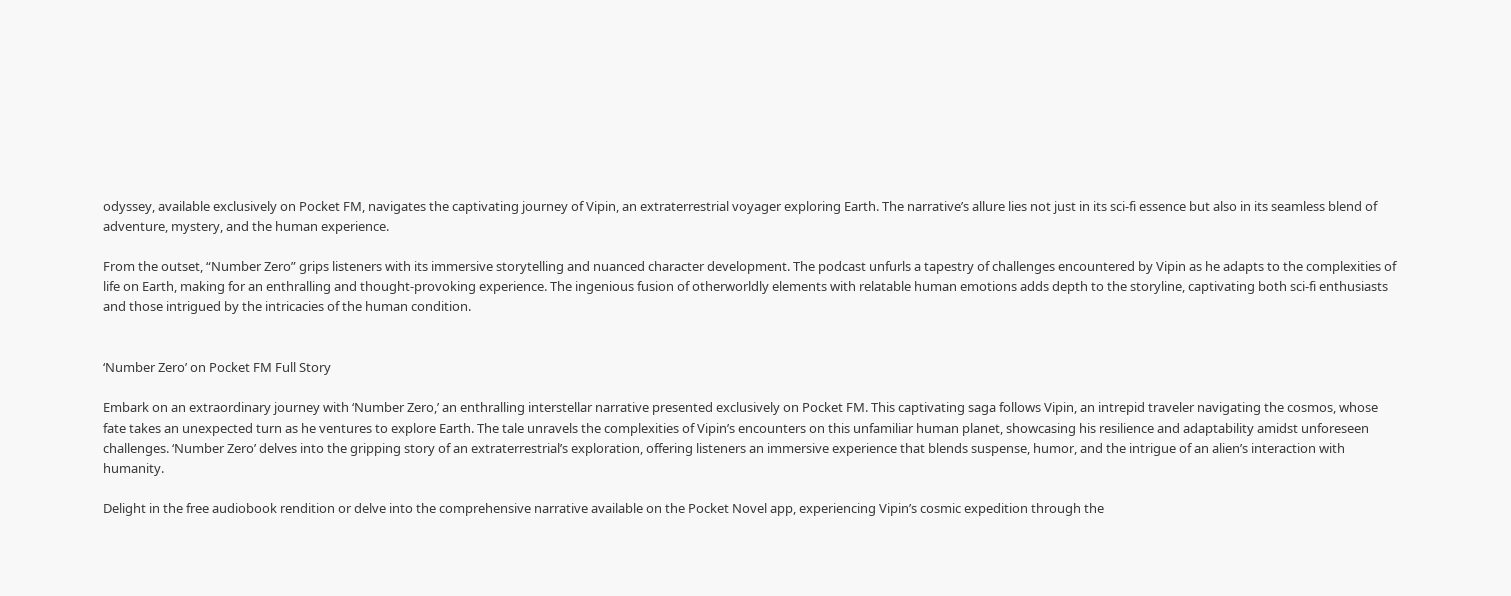odyssey, available exclusively on Pocket FM, navigates the captivating journey of Vipin, an extraterrestrial voyager exploring Earth. The narrative’s allure lies not just in its sci-fi essence but also in its seamless blend of adventure, mystery, and the human experience.

From the outset, “Number Zero” grips listeners with its immersive storytelling and nuanced character development. The podcast unfurls a tapestry of challenges encountered by Vipin as he adapts to the complexities of life on Earth, making for an enthralling and thought-provoking experience. The ingenious fusion of otherworldly elements with relatable human emotions adds depth to the storyline, captivating both sci-fi enthusiasts and those intrigued by the intricacies of the human condition.


‘Number Zero’ on Pocket FM Full Story

Embark on an extraordinary journey with ‘Number Zero,’ an enthralling interstellar narrative presented exclusively on Pocket FM. This captivating saga follows Vipin, an intrepid traveler navigating the cosmos, whose fate takes an unexpected turn as he ventures to explore Earth. The tale unravels the complexities of Vipin’s encounters on this unfamiliar human planet, showcasing his resilience and adaptability amidst unforeseen challenges. ‘Number Zero’ delves into the gripping story of an extraterrestrial’s exploration, offering listeners an immersive experience that blends suspense, humor, and the intrigue of an alien’s interaction with humanity.

Delight in the free audiobook rendition or delve into the comprehensive narrative available on the Pocket Novel app, experiencing Vipin’s cosmic expedition through the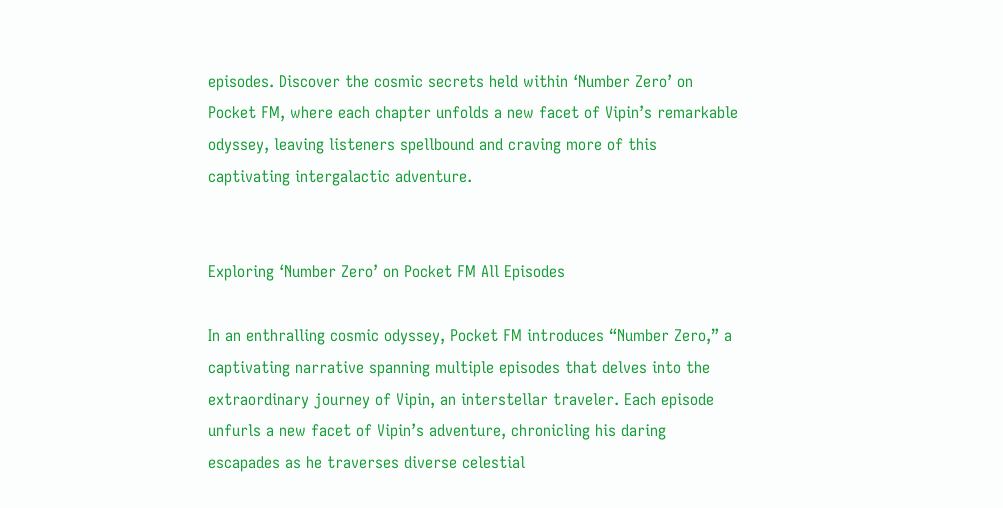episodes. Discover the cosmic secrets held within ‘Number Zero’ on Pocket FM, where each chapter unfolds a new facet of Vipin’s remarkable odyssey, leaving listeners spellbound and craving more of this captivating intergalactic adventure.


Exploring ‘Number Zero’ on Pocket FM All Episodes

In an enthralling cosmic odyssey, Pocket FM introduces “Number Zero,” a captivating narrative spanning multiple episodes that delves into the extraordinary journey of Vipin, an interstellar traveler. Each episode unfurls a new facet of Vipin’s adventure, chronicling his daring escapades as he traverses diverse celestial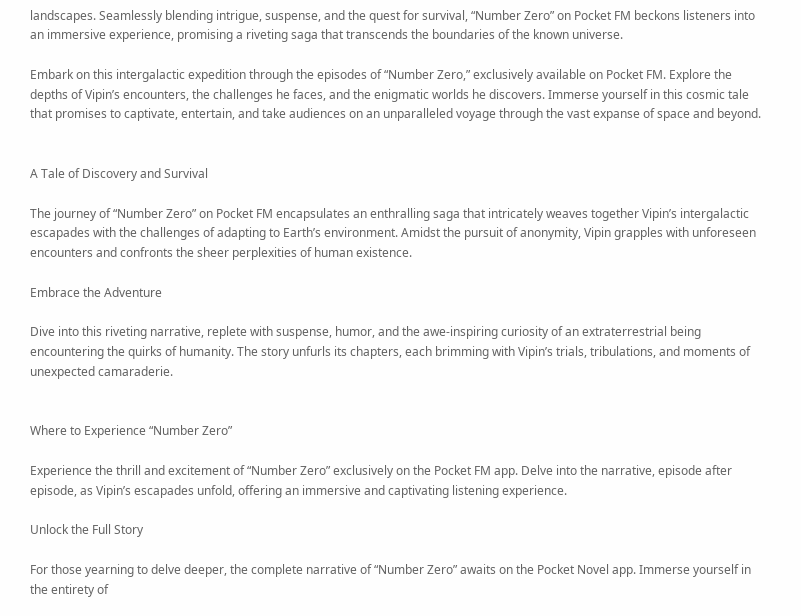landscapes. Seamlessly blending intrigue, suspense, and the quest for survival, “Number Zero” on Pocket FM beckons listeners into an immersive experience, promising a riveting saga that transcends the boundaries of the known universe.

Embark on this intergalactic expedition through the episodes of “Number Zero,” exclusively available on Pocket FM. Explore the depths of Vipin’s encounters, the challenges he faces, and the enigmatic worlds he discovers. Immerse yourself in this cosmic tale that promises to captivate, entertain, and take audiences on an unparalleled voyage through the vast expanse of space and beyond.


A Tale of Discovery and Survival

The journey of “Number Zero” on Pocket FM encapsulates an enthralling saga that intricately weaves together Vipin’s intergalactic escapades with the challenges of adapting to Earth’s environment. Amidst the pursuit of anonymity, Vipin grapples with unforeseen encounters and confronts the sheer perplexities of human existence.

Embrace the Adventure

Dive into this riveting narrative, replete with suspense, humor, and the awe-inspiring curiosity of an extraterrestrial being encountering the quirks of humanity. The story unfurls its chapters, each brimming with Vipin’s trials, tribulations, and moments of unexpected camaraderie.


Where to Experience “Number Zero”

Experience the thrill and excitement of “Number Zero” exclusively on the Pocket FM app. Delve into the narrative, episode after episode, as Vipin’s escapades unfold, offering an immersive and captivating listening experience.

Unlock the Full Story

For those yearning to delve deeper, the complete narrative of “Number Zero” awaits on the Pocket Novel app. Immerse yourself in the entirety of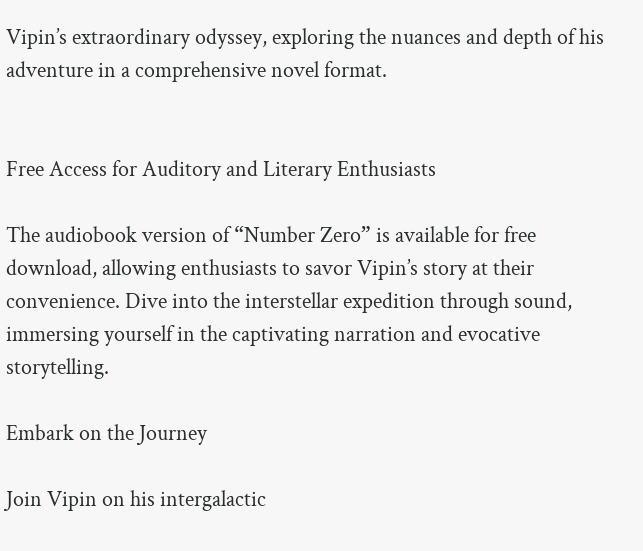Vipin’s extraordinary odyssey, exploring the nuances and depth of his adventure in a comprehensive novel format.


Free Access for Auditory and Literary Enthusiasts

The audiobook version of “Number Zero” is available for free download, allowing enthusiasts to savor Vipin’s story at their convenience. Dive into the interstellar expedition through sound, immersing yourself in the captivating narration and evocative storytelling.

Embark on the Journey

Join Vipin on his intergalactic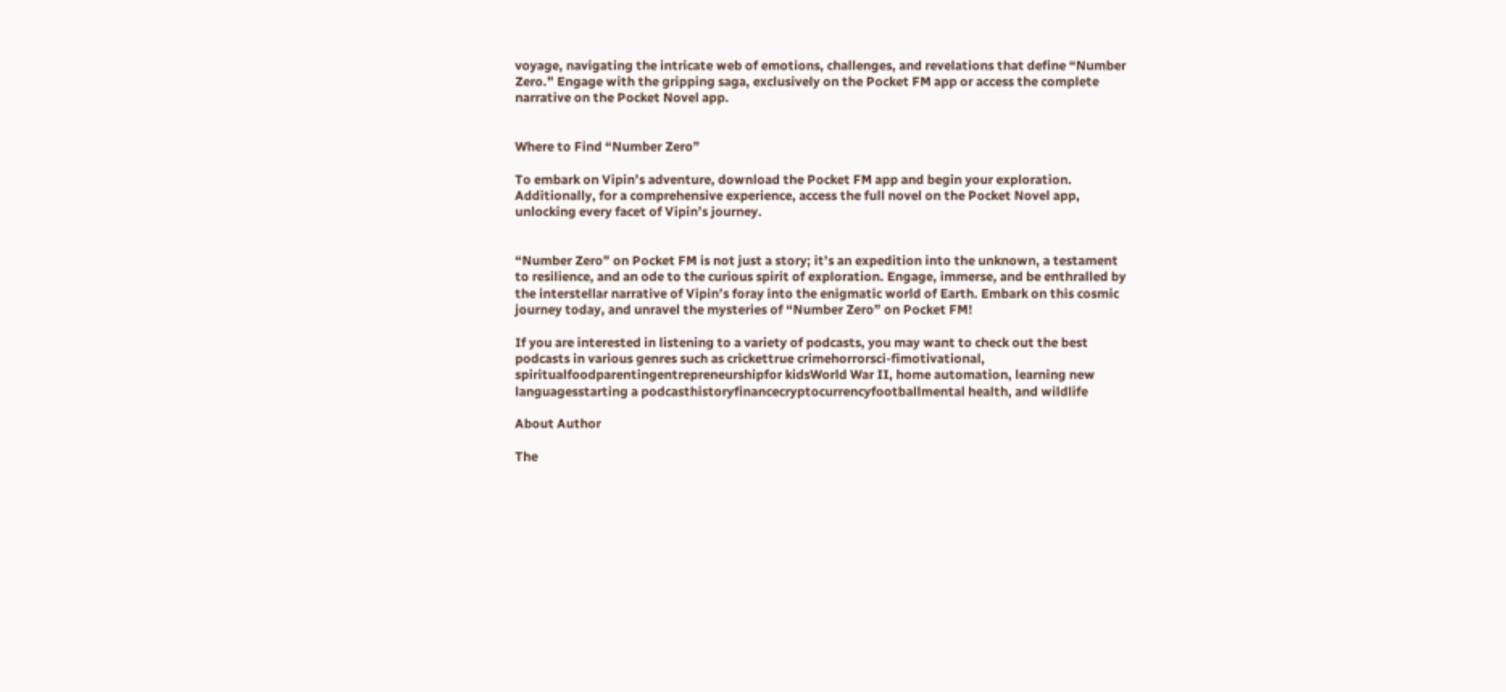voyage, navigating the intricate web of emotions, challenges, and revelations that define “Number Zero.” Engage with the gripping saga, exclusively on the Pocket FM app or access the complete narrative on the Pocket Novel app.


Where to Find “Number Zero”

To embark on Vipin’s adventure, download the Pocket FM app and begin your exploration. Additionally, for a comprehensive experience, access the full novel on the Pocket Novel app, unlocking every facet of Vipin’s journey.


“Number Zero” on Pocket FM is not just a story; it’s an expedition into the unknown, a testament to resilience, and an ode to the curious spirit of exploration. Engage, immerse, and be enthralled by the interstellar narrative of Vipin’s foray into the enigmatic world of Earth. Embark on this cosmic journey today, and unravel the mysteries of “Number Zero” on Pocket FM!

If you are interested in listening to a variety of podcasts, you may want to check out the best podcasts in various genres such as crickettrue crimehorrorsci-fimotivational, spiritualfoodparentingentrepreneurshipfor kidsWorld War II, home automation, learning new languagesstarting a podcasthistoryfinancecryptocurrencyfootballmental health, and wildlife

About Author

The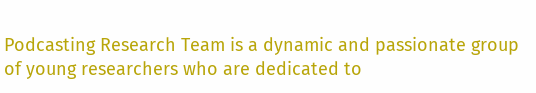Podcasting Research Team is a dynamic and passionate group of young researchers who are dedicated to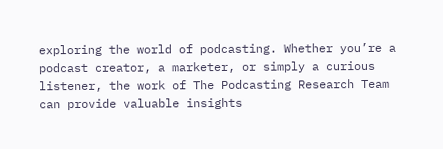exploring the world of podcasting. Whether you’re a podcast creator, a marketer, or simply a curious listener, the work of The Podcasting Research Team can provide valuable insights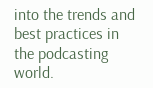into the trends and best practices in the podcasting world.